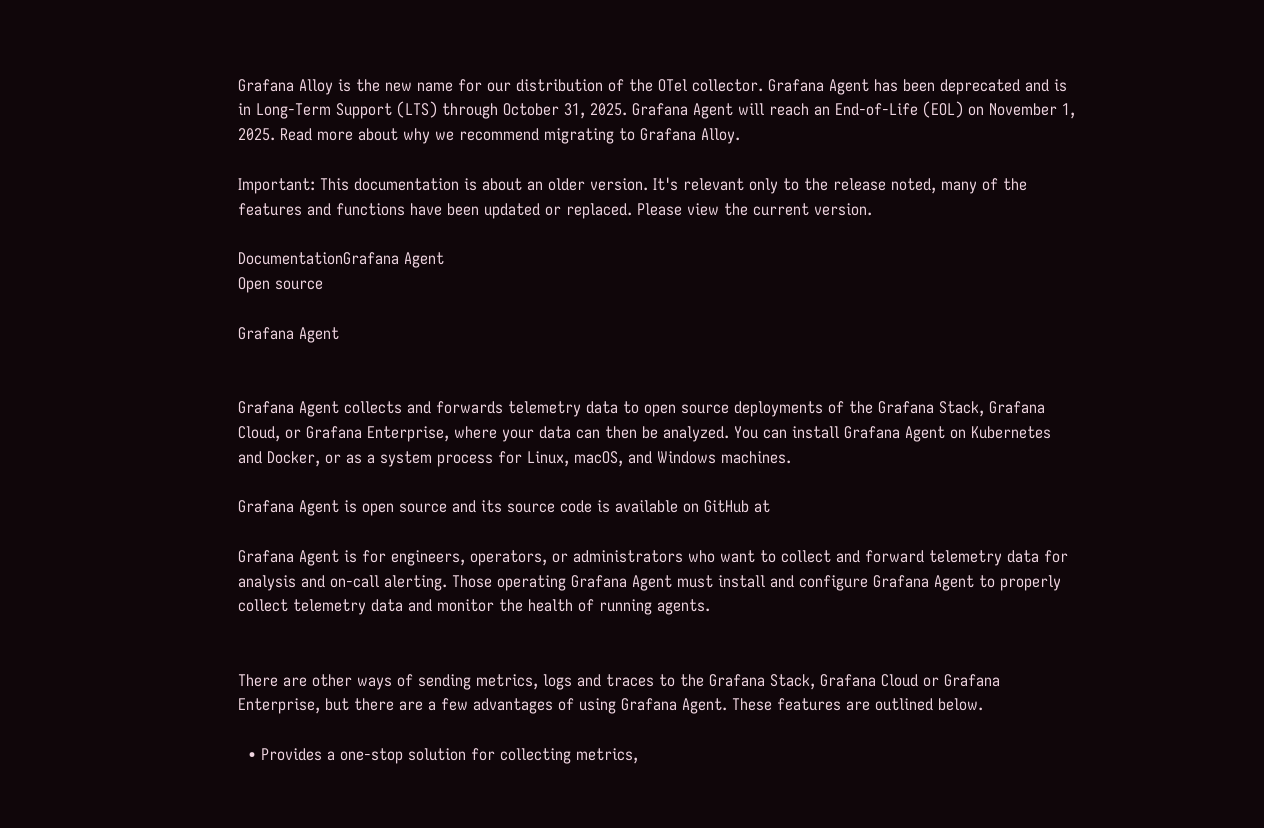Grafana Alloy is the new name for our distribution of the OTel collector. Grafana Agent has been deprecated and is in Long-Term Support (LTS) through October 31, 2025. Grafana Agent will reach an End-of-Life (EOL) on November 1, 2025. Read more about why we recommend migrating to Grafana Alloy.

Important: This documentation is about an older version. It's relevant only to the release noted, many of the features and functions have been updated or replaced. Please view the current version.

DocumentationGrafana Agent
Open source

Grafana Agent


Grafana Agent collects and forwards telemetry data to open source deployments of the Grafana Stack, Grafana Cloud, or Grafana Enterprise, where your data can then be analyzed. You can install Grafana Agent on Kubernetes and Docker, or as a system process for Linux, macOS, and Windows machines.

Grafana Agent is open source and its source code is available on GitHub at

Grafana Agent is for engineers, operators, or administrators who want to collect and forward telemetry data for analysis and on-call alerting. Those operating Grafana Agent must install and configure Grafana Agent to properly collect telemetry data and monitor the health of running agents.


There are other ways of sending metrics, logs and traces to the Grafana Stack, Grafana Cloud or Grafana Enterprise, but there are a few advantages of using Grafana Agent. These features are outlined below.

  • Provides a one-stop solution for collecting metrics,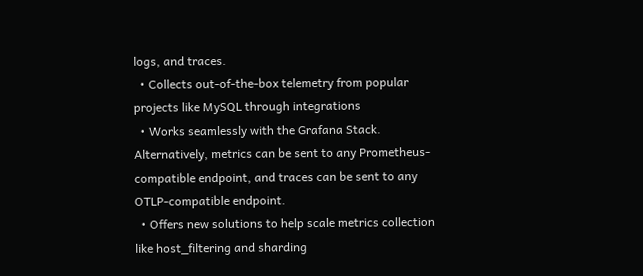logs, and traces.
  • Collects out-of-the-box telemetry from popular projects like MySQL through integrations
  • Works seamlessly with the Grafana Stack. Alternatively, metrics can be sent to any Prometheus-compatible endpoint, and traces can be sent to any OTLP-compatible endpoint.
  • Offers new solutions to help scale metrics collection like host_filtering and sharding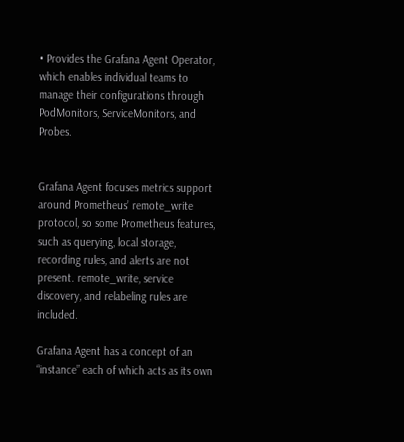• Provides the Grafana Agent Operator, which enables individual teams to manage their configurations through PodMonitors, ServiceMonitors, and Probes.


Grafana Agent focuses metrics support around Prometheus’ remote_write protocol, so some Prometheus features, such as querying, local storage, recording rules, and alerts are not present. remote_write, service discovery, and relabeling rules are included.

Grafana Agent has a concept of an “instance” each of which acts as its own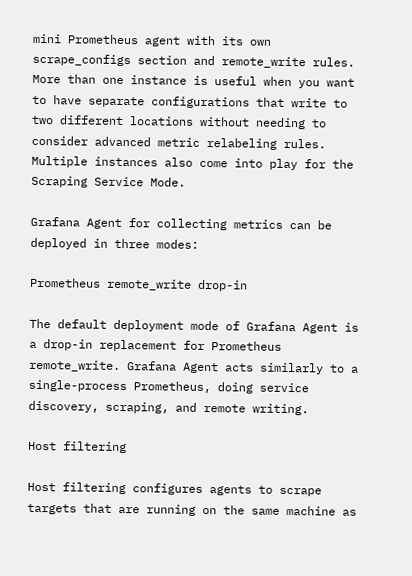mini Prometheus agent with its own scrape_configs section and remote_write rules. More than one instance is useful when you want to have separate configurations that write to two different locations without needing to consider advanced metric relabeling rules. Multiple instances also come into play for the Scraping Service Mode.

Grafana Agent for collecting metrics can be deployed in three modes:

Prometheus remote_write drop-in

The default deployment mode of Grafana Agent is a drop-in replacement for Prometheus remote_write. Grafana Agent acts similarly to a single-process Prometheus, doing service discovery, scraping, and remote writing.

Host filtering

Host filtering configures agents to scrape targets that are running on the same machine as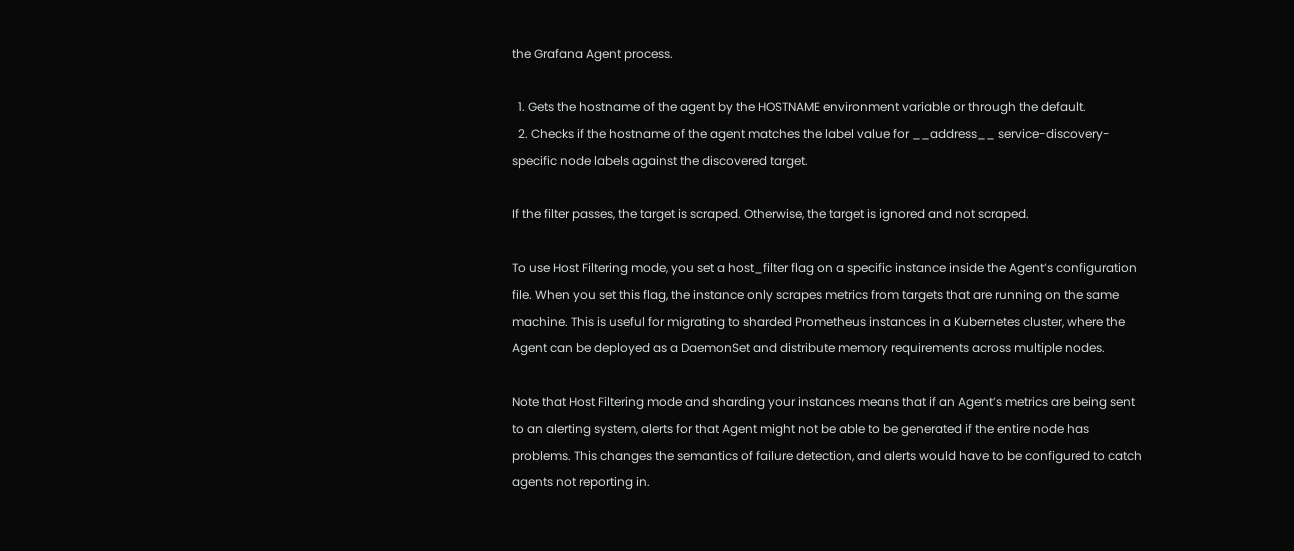the Grafana Agent process.

  1. Gets the hostname of the agent by the HOSTNAME environment variable or through the default.
  2. Checks if the hostname of the agent matches the label value for __address__ service-discovery-specific node labels against the discovered target.

If the filter passes, the target is scraped. Otherwise, the target is ignored and not scraped.

To use Host Filtering mode, you set a host_filter flag on a specific instance inside the Agent’s configuration file. When you set this flag, the instance only scrapes metrics from targets that are running on the same machine. This is useful for migrating to sharded Prometheus instances in a Kubernetes cluster, where the Agent can be deployed as a DaemonSet and distribute memory requirements across multiple nodes.

Note that Host Filtering mode and sharding your instances means that if an Agent’s metrics are being sent to an alerting system, alerts for that Agent might not be able to be generated if the entire node has problems. This changes the semantics of failure detection, and alerts would have to be configured to catch agents not reporting in.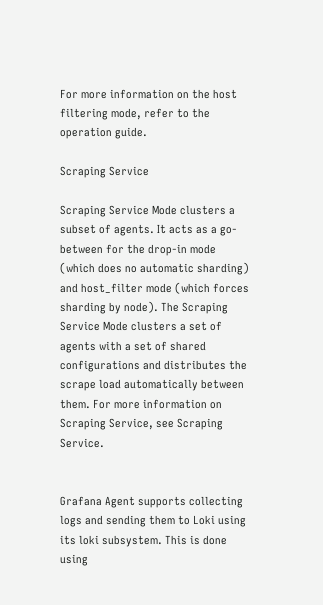For more information on the host filtering mode, refer to the operation guide.

Scraping Service

Scraping Service Mode clusters a subset of agents. It acts as a go-between for the drop-in mode (which does no automatic sharding) and host_filter mode (which forces sharding by node). The Scraping Service Mode clusters a set of agents with a set of shared configurations and distributes the scrape load automatically between them. For more information on Scraping Service, see Scraping Service.


Grafana Agent supports collecting logs and sending them to Loki using its loki subsystem. This is done using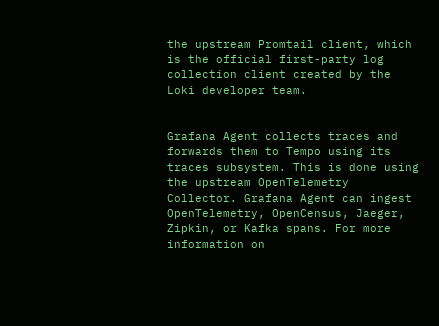the upstream Promtail client, which is the official first-party log collection client created by the Loki developer team.


Grafana Agent collects traces and forwards them to Tempo using its traces subsystem. This is done using the upstream OpenTelemetry Collector. Grafana Agent can ingest OpenTelemetry, OpenCensus, Jaeger, Zipkin, or Kafka spans. For more information on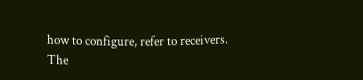how to configure, refer to receivers. The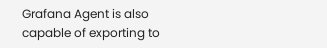Grafana Agent is also capable of exporting to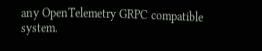any OpenTelemetry GRPC compatible system.